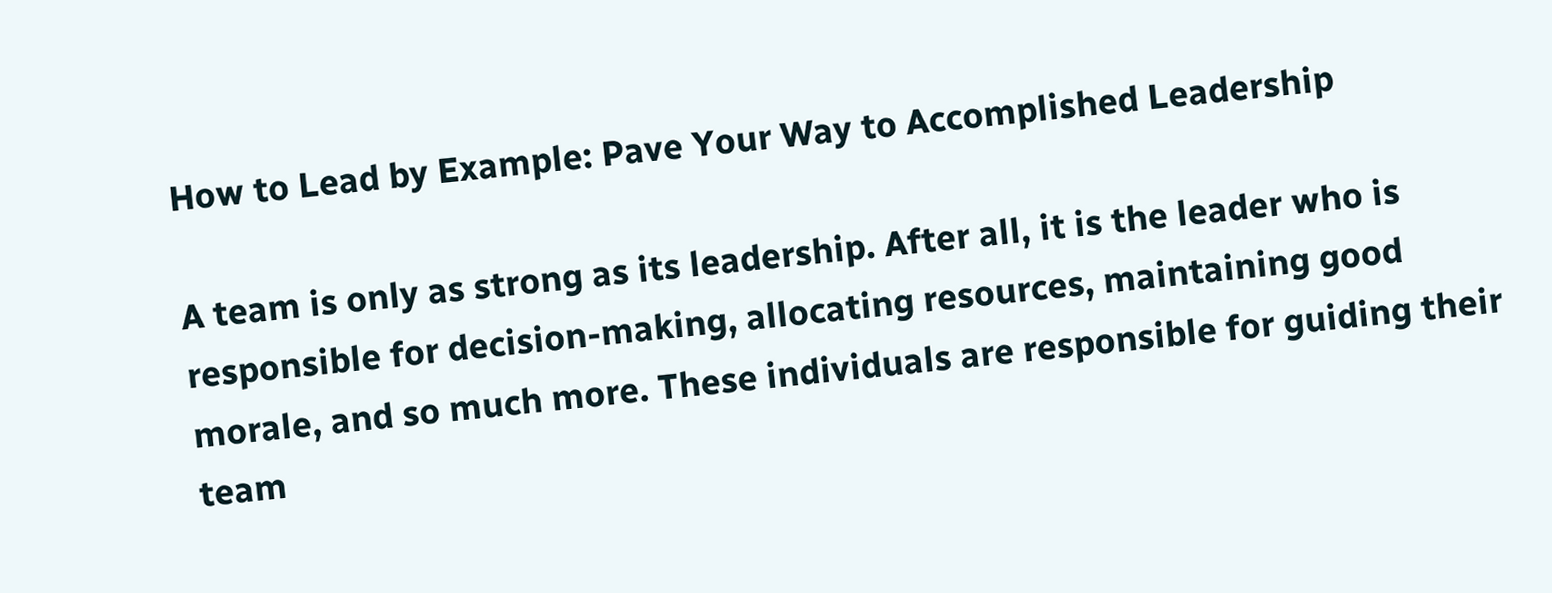How to Lead by Example: Pave Your Way to Accomplished Leadership

A team is only as strong as its leadership. After all, it is the leader who is responsible for decision-making, allocating resources, maintaining good morale, and so much more. These individuals are responsible for guiding their team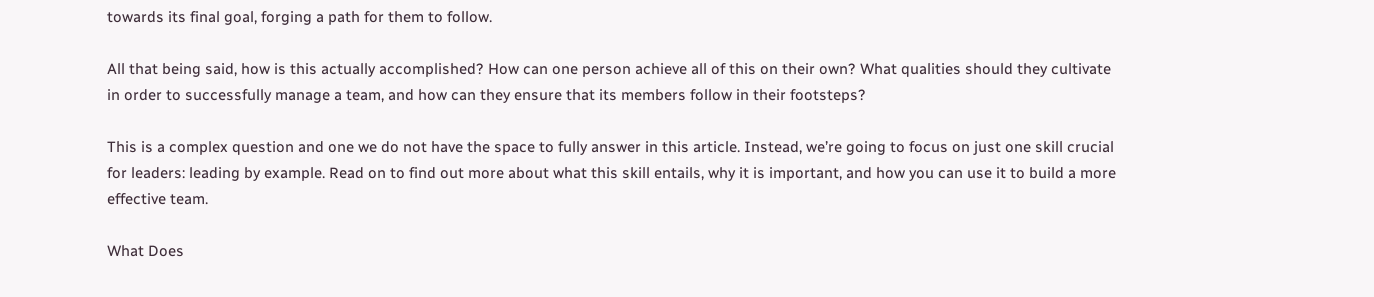towards its final goal, forging a path for them to follow.

All that being said, how is this actually accomplished? How can one person achieve all of this on their own? What qualities should they cultivate in order to successfully manage a team, and how can they ensure that its members follow in their footsteps?

This is a complex question and one we do not have the space to fully answer in this article. Instead, we’re going to focus on just one skill crucial for leaders: leading by example. Read on to find out more about what this skill entails, why it is important, and how you can use it to build a more effective team.

What Does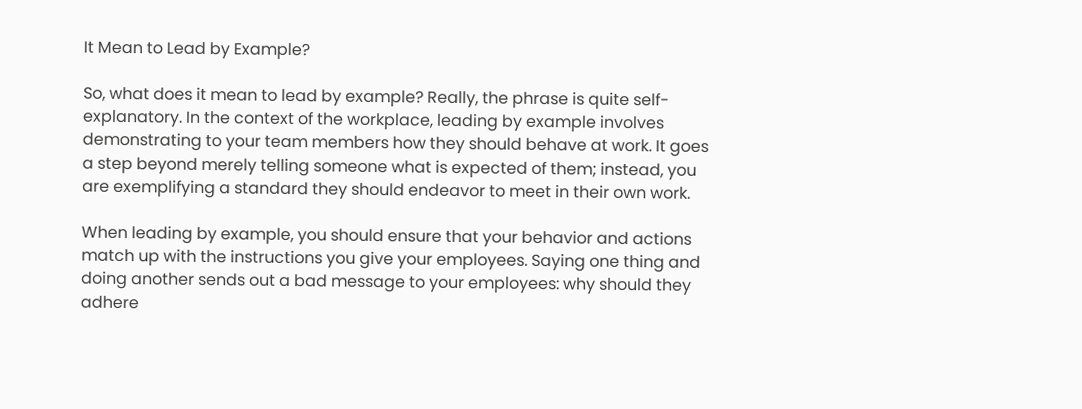It Mean to Lead by Example?

So, what does it mean to lead by example? Really, the phrase is quite self-explanatory. In the context of the workplace, leading by example involves demonstrating to your team members how they should behave at work. It goes a step beyond merely telling someone what is expected of them; instead, you are exemplifying a standard they should endeavor to meet in their own work.

When leading by example, you should ensure that your behavior and actions match up with the instructions you give your employees. Saying one thing and doing another sends out a bad message to your employees: why should they adhere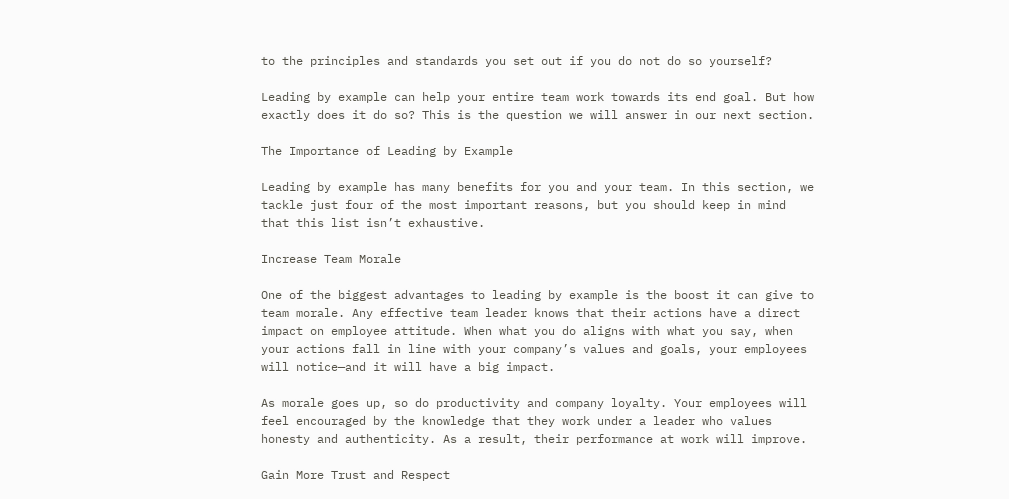to the principles and standards you set out if you do not do so yourself?

Leading by example can help your entire team work towards its end goal. But how exactly does it do so? This is the question we will answer in our next section.

The Importance of Leading by Example

Leading by example has many benefits for you and your team. In this section, we tackle just four of the most important reasons, but you should keep in mind that this list isn’t exhaustive.

Increase Team Morale

One of the biggest advantages to leading by example is the boost it can give to team morale. Any effective team leader knows that their actions have a direct impact on employee attitude. When what you do aligns with what you say, when your actions fall in line with your company’s values and goals, your employees will notice—and it will have a big impact.

As morale goes up, so do productivity and company loyalty. Your employees will feel encouraged by the knowledge that they work under a leader who values honesty and authenticity. As a result, their performance at work will improve.

Gain More Trust and Respect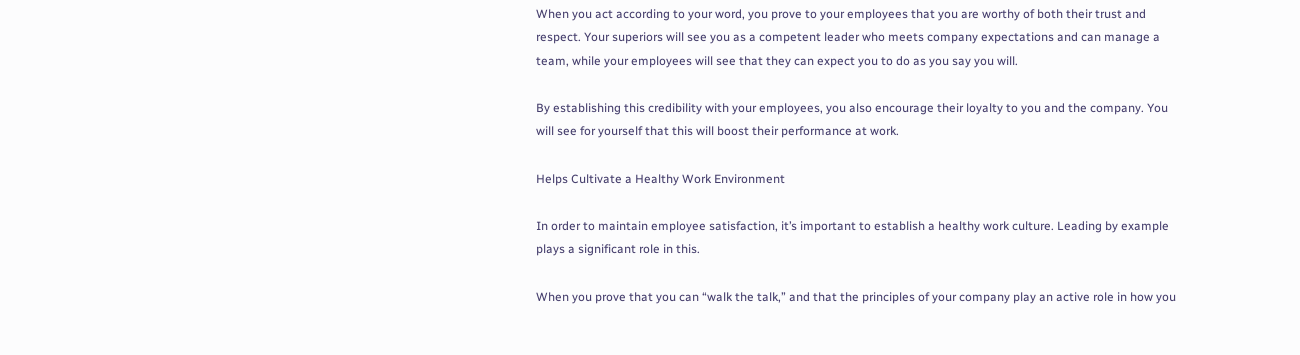When you act according to your word, you prove to your employees that you are worthy of both their trust and respect. Your superiors will see you as a competent leader who meets company expectations and can manage a team, while your employees will see that they can expect you to do as you say you will.

By establishing this credibility with your employees, you also encourage their loyalty to you and the company. You will see for yourself that this will boost their performance at work.

Helps Cultivate a Healthy Work Environment

In order to maintain employee satisfaction, it’s important to establish a healthy work culture. Leading by example plays a significant role in this.

When you prove that you can “walk the talk,” and that the principles of your company play an active role in how you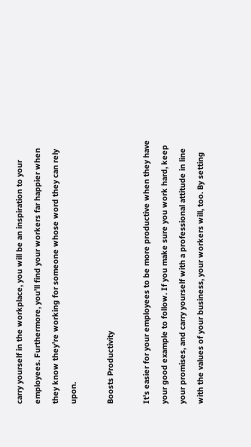carry yourself in the workplace, you will be an inspiration to your employees. Furthermore, you’ll find your workers far happier when they know they’re working for someone whose word they can rely upon.

Boosts Productivity

It’s easier for your employees to be more productive when they have your good example to follow. If you make sure you work hard, keep your promises, and carry yourself with a professional attitude in line with the values of your business, your workers will, too. By setting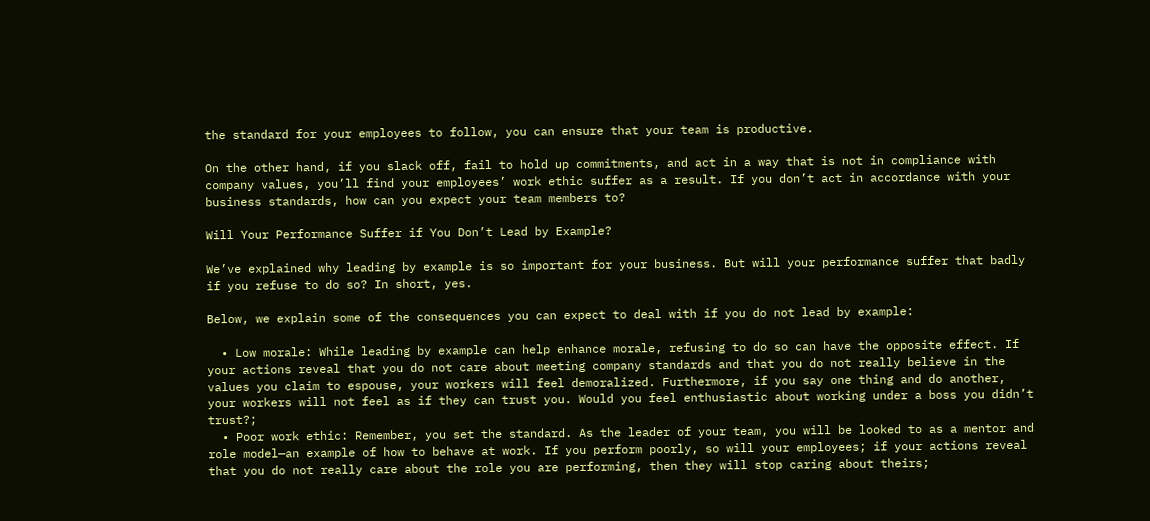the standard for your employees to follow, you can ensure that your team is productive.

On the other hand, if you slack off, fail to hold up commitments, and act in a way that is not in compliance with company values, you’ll find your employees’ work ethic suffer as a result. If you don’t act in accordance with your business standards, how can you expect your team members to?

Will Your Performance Suffer if You Don’t Lead by Example?

We’ve explained why leading by example is so important for your business. But will your performance suffer that badly if you refuse to do so? In short, yes.

Below, we explain some of the consequences you can expect to deal with if you do not lead by example:

  • Low morale: While leading by example can help enhance morale, refusing to do so can have the opposite effect. If your actions reveal that you do not care about meeting company standards and that you do not really believe in the values you claim to espouse, your workers will feel demoralized. Furthermore, if you say one thing and do another, your workers will not feel as if they can trust you. Would you feel enthusiastic about working under a boss you didn’t trust?;
  • Poor work ethic: Remember, you set the standard. As the leader of your team, you will be looked to as a mentor and role model—an example of how to behave at work. If you perform poorly, so will your employees; if your actions reveal that you do not really care about the role you are performing, then they will stop caring about theirs;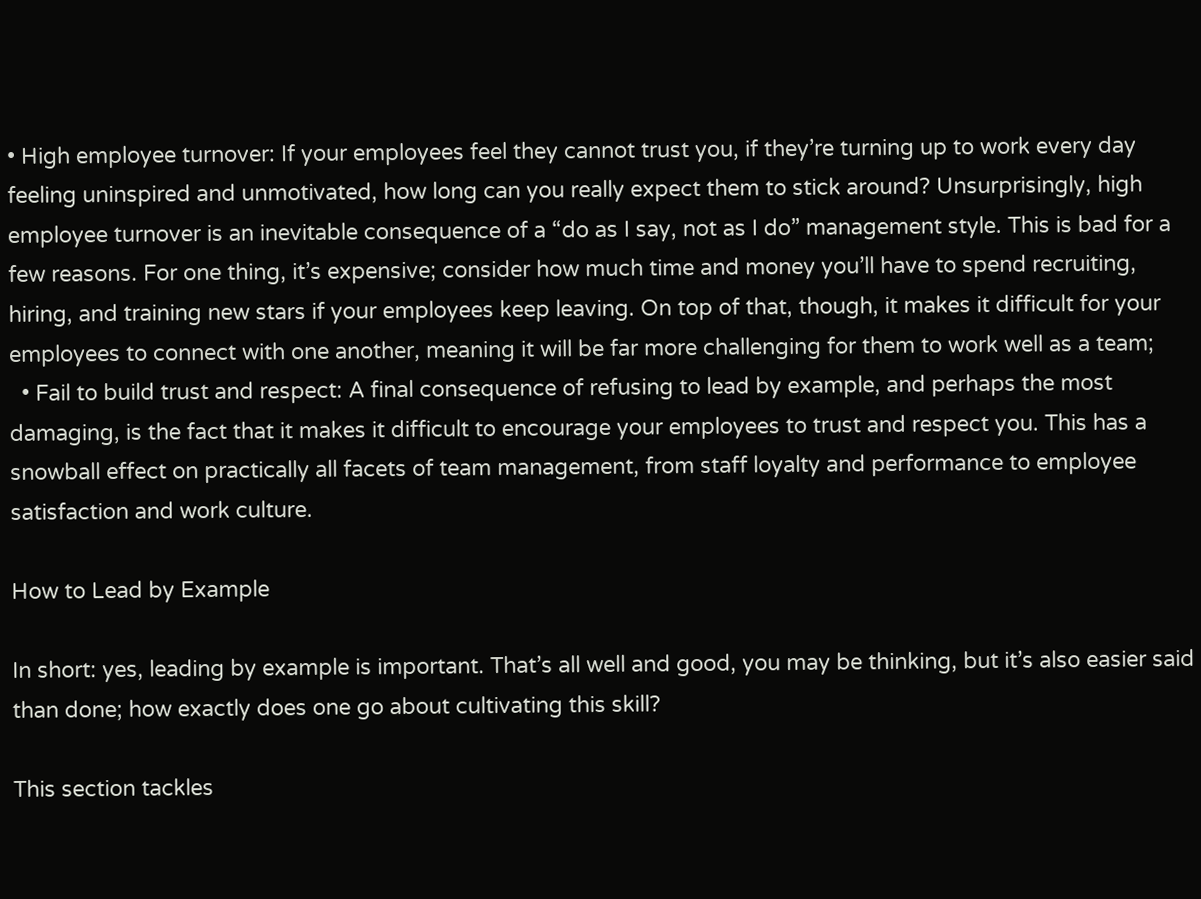• High employee turnover: If your employees feel they cannot trust you, if they’re turning up to work every day feeling uninspired and unmotivated, how long can you really expect them to stick around? Unsurprisingly, high employee turnover is an inevitable consequence of a “do as I say, not as I do” management style. This is bad for a few reasons. For one thing, it’s expensive; consider how much time and money you’ll have to spend recruiting, hiring, and training new stars if your employees keep leaving. On top of that, though, it makes it difficult for your employees to connect with one another, meaning it will be far more challenging for them to work well as a team;
  • Fail to build trust and respect: A final consequence of refusing to lead by example, and perhaps the most damaging, is the fact that it makes it difficult to encourage your employees to trust and respect you. This has a snowball effect on practically all facets of team management, from staff loyalty and performance to employee satisfaction and work culture.

How to Lead by Example

In short: yes, leading by example is important. That’s all well and good, you may be thinking, but it’s also easier said than done; how exactly does one go about cultivating this skill?

This section tackles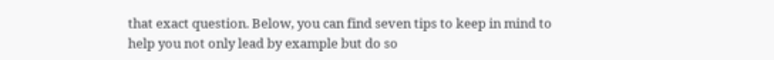that exact question. Below, you can find seven tips to keep in mind to help you not only lead by example but do so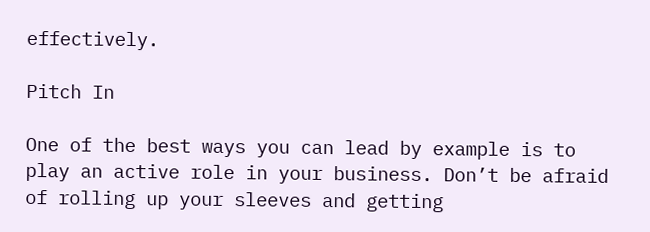effectively.

Pitch In

One of the best ways you can lead by example is to play an active role in your business. Don’t be afraid of rolling up your sleeves and getting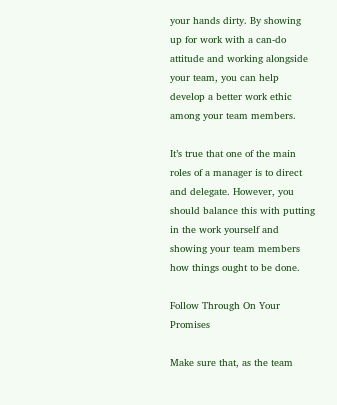your hands dirty. By showing up for work with a can-do attitude and working alongside your team, you can help develop a better work ethic among your team members.

It’s true that one of the main roles of a manager is to direct and delegate. However, you should balance this with putting in the work yourself and showing your team members how things ought to be done.

Follow Through On Your Promises

Make sure that, as the team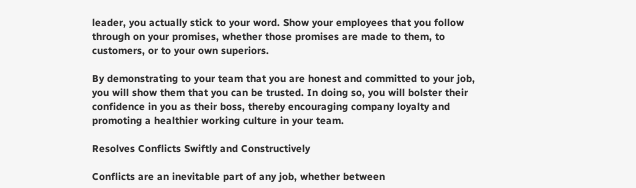leader, you actually stick to your word. Show your employees that you follow through on your promises, whether those promises are made to them, to customers, or to your own superiors.

By demonstrating to your team that you are honest and committed to your job, you will show them that you can be trusted. In doing so, you will bolster their confidence in you as their boss, thereby encouraging company loyalty and promoting a healthier working culture in your team.

Resolves Conflicts Swiftly and Constructively

Conflicts are an inevitable part of any job, whether between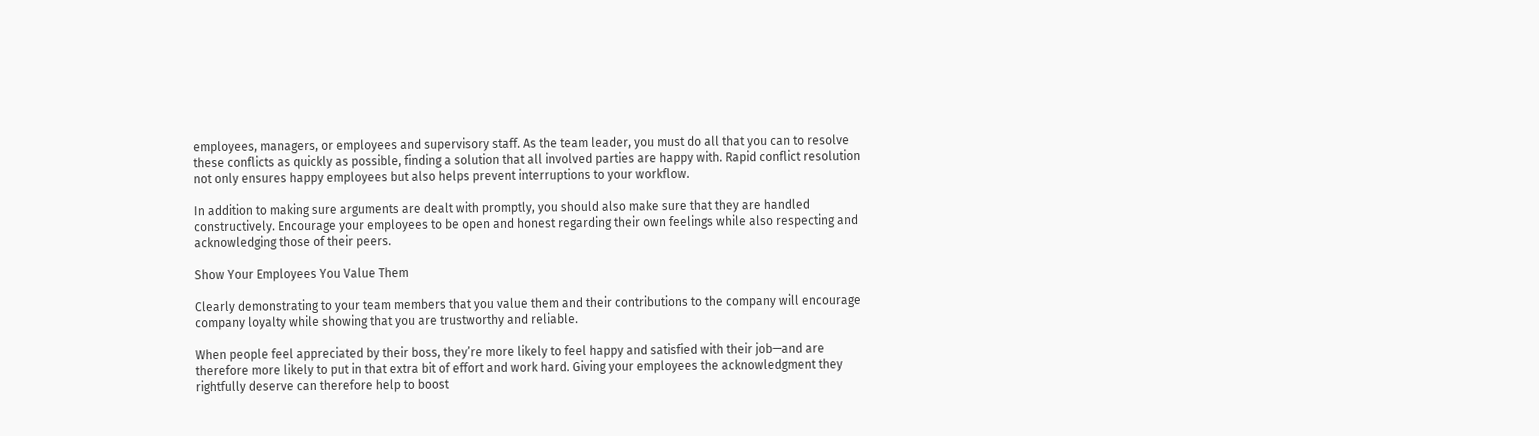employees, managers, or employees and supervisory staff. As the team leader, you must do all that you can to resolve these conflicts as quickly as possible, finding a solution that all involved parties are happy with. Rapid conflict resolution not only ensures happy employees but also helps prevent interruptions to your workflow.

In addition to making sure arguments are dealt with promptly, you should also make sure that they are handled constructively. Encourage your employees to be open and honest regarding their own feelings while also respecting and acknowledging those of their peers.

Show Your Employees You Value Them

Clearly demonstrating to your team members that you value them and their contributions to the company will encourage company loyalty while showing that you are trustworthy and reliable.

When people feel appreciated by their boss, they’re more likely to feel happy and satisfied with their job—and are therefore more likely to put in that extra bit of effort and work hard. Giving your employees the acknowledgment they rightfully deserve can therefore help to boost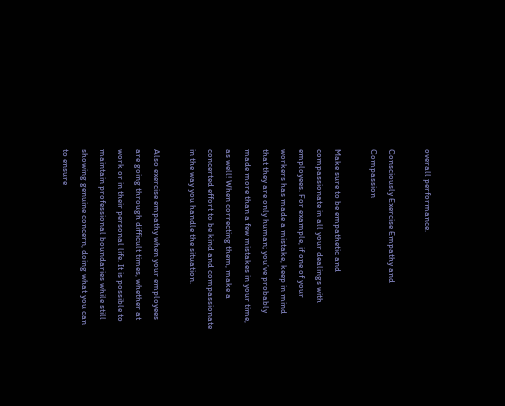overall performance.

Consciously Exercise Empathy and Compassion

Make sure to be empathetic and compassionate in all your dealings with employees. For example, if one of your workers has made a mistake, keep in mind that they are only human; you’ve probably made more than a few mistakes in your time, as well! When correcting them, make a concerted effort to be kind and compassionate in the way you handle the situation.

Also exercise empathy when your employees are going through difficult times, whether at work or in their personal life. It is possible to maintain professional boundaries while still showing genuine concern, doing what you can to ensure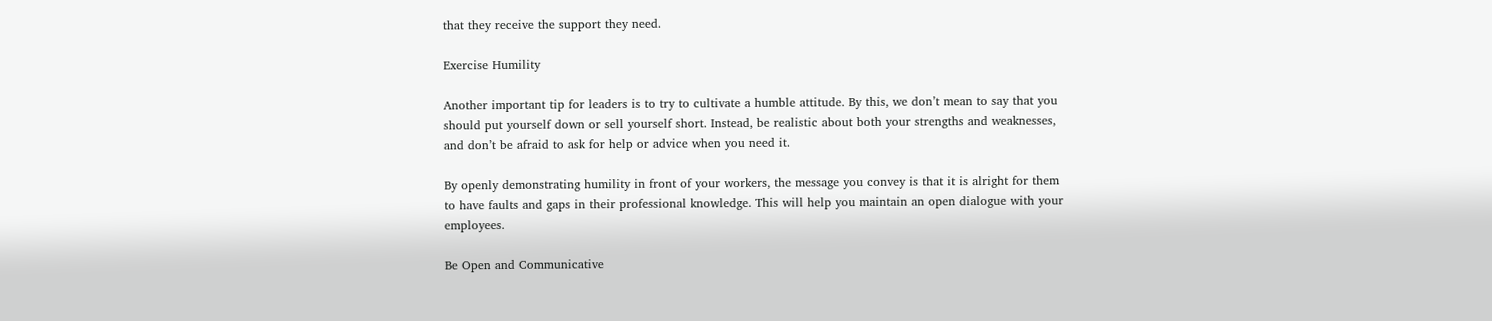that they receive the support they need.

Exercise Humility

Another important tip for leaders is to try to cultivate a humble attitude. By this, we don’t mean to say that you should put yourself down or sell yourself short. Instead, be realistic about both your strengths and weaknesses, and don’t be afraid to ask for help or advice when you need it.

By openly demonstrating humility in front of your workers, the message you convey is that it is alright for them to have faults and gaps in their professional knowledge. This will help you maintain an open dialogue with your employees.

Be Open and Communicative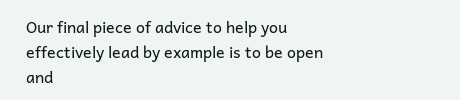Our final piece of advice to help you effectively lead by example is to be open and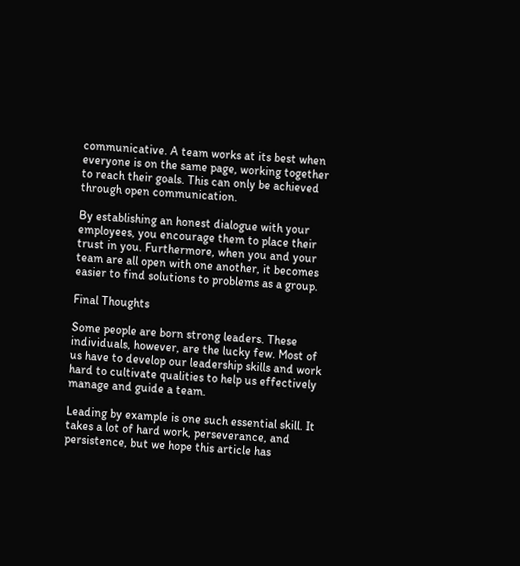communicative. A team works at its best when everyone is on the same page, working together to reach their goals. This can only be achieved through open communication.

By establishing an honest dialogue with your employees, you encourage them to place their trust in you. Furthermore, when you and your team are all open with one another, it becomes easier to find solutions to problems as a group.

Final Thoughts

Some people are born strong leaders. These individuals, however, are the lucky few. Most of us have to develop our leadership skills and work hard to cultivate qualities to help us effectively manage and guide a team.

Leading by example is one such essential skill. It takes a lot of hard work, perseverance, and persistence, but we hope this article has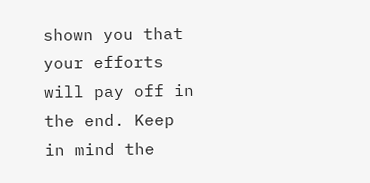shown you that your efforts will pay off in the end. Keep in mind the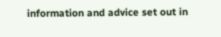information and advice set out in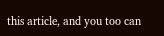this article, and you too can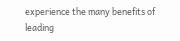experience the many benefits of leading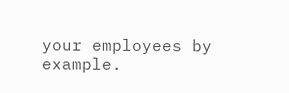your employees by example.